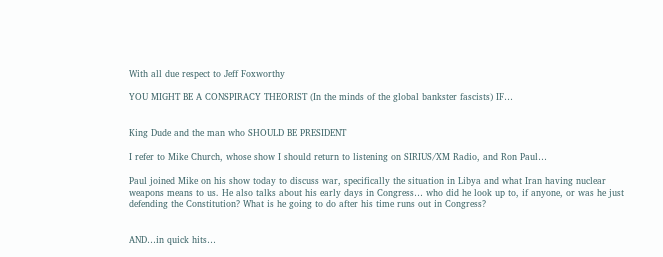With all due respect to Jeff Foxworthy

YOU MIGHT BE A CONSPIRACY THEORIST (In the minds of the global bankster fascists) IF…


King Dude and the man who SHOULD BE PRESIDENT

I refer to Mike Church, whose show I should return to listening on SIRIUS/XM Radio, and Ron Paul…

Paul joined Mike on his show today to discuss war, specifically the situation in Libya and what Iran having nuclear weapons means to us. He also talks about his early days in Congress… who did he look up to, if anyone, or was he just defending the Constitution? What is he going to do after his time runs out in Congress?


AND…in quick hits…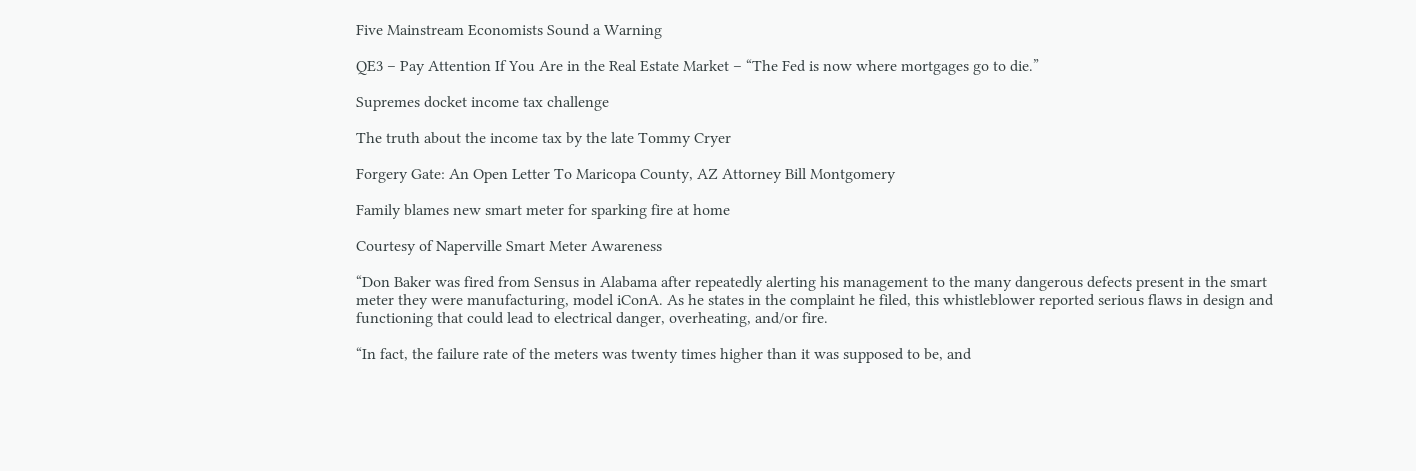Five Mainstream Economists Sound a Warning

QE3 – Pay Attention If You Are in the Real Estate Market – “The Fed is now where mortgages go to die.”

Supremes docket income tax challenge

The truth about the income tax by the late Tommy Cryer

Forgery Gate: An Open Letter To Maricopa County, AZ Attorney Bill Montgomery

Family blames new smart meter for sparking fire at home

Courtesy of Naperville Smart Meter Awareness

“Don Baker was fired from Sensus in Alabama after repeatedly alerting his management to the many dangerous defects present in the smart meter they were manufacturing, model iConA. As he states in the complaint he filed, this whistleblower reported serious flaws in design and functioning that could lead to electrical danger, overheating, and/or fire.

“In fact, the failure rate of the meters was twenty times higher than it was supposed to be, and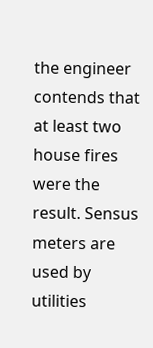the engineer contends that at least two house fires were the result. Sensus meters are used by utilities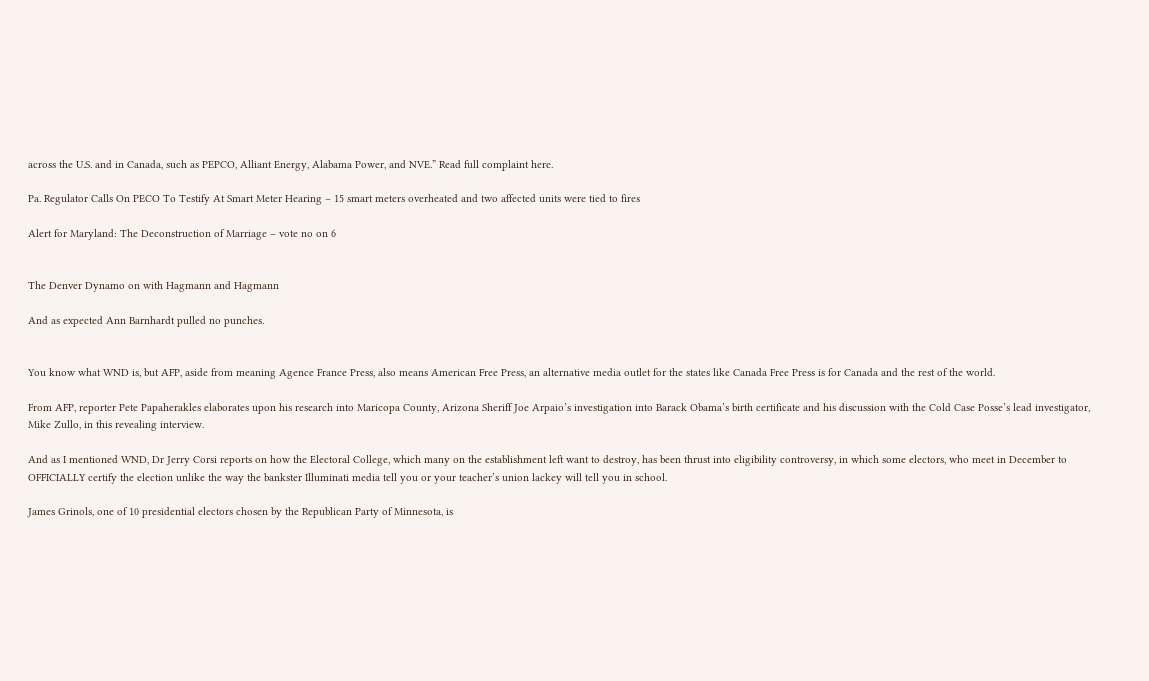across the U.S. and in Canada, such as PEPCO, Alliant Energy, Alabama Power, and NVE.” Read full complaint here.

Pa. Regulator Calls On PECO To Testify At Smart Meter Hearing – 15 smart meters overheated and two affected units were tied to fires

Alert for Maryland: The Deconstruction of Marriage – vote no on 6


The Denver Dynamo on with Hagmann and Hagmann

And as expected Ann Barnhardt pulled no punches.


You know what WND is, but AFP, aside from meaning Agence France Press, also means American Free Press, an alternative media outlet for the states like Canada Free Press is for Canada and the rest of the world.

From AFP, reporter Pete Papaherakles elaborates upon his research into Maricopa County, Arizona Sheriff Joe Arpaio’s investigation into Barack Obama’s birth certificate and his discussion with the Cold Case Posse’s lead investigator, Mike Zullo, in this revealing interview.

And as I mentioned WND, Dr Jerry Corsi reports on how the Electoral College, which many on the establishment left want to destroy, has been thrust into eligibility controversy, in which some electors, who meet in December to OFFICIALLY certify the election unlike the way the bankster Illuminati media tell you or your teacher’s union lackey will tell you in school.

James Grinols, one of 10 presidential electors chosen by the Republican Party of Minnesota, is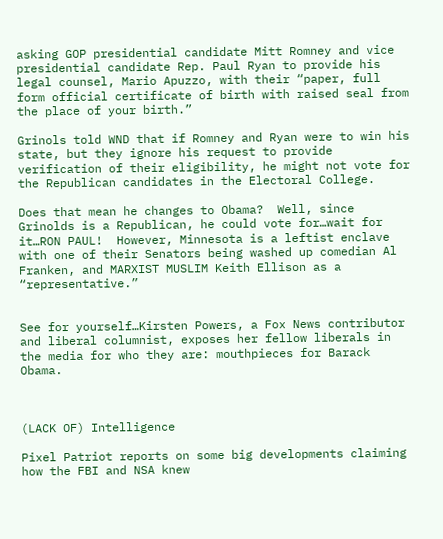asking GOP presidential candidate Mitt Romney and vice presidential candidate Rep. Paul Ryan to provide his legal counsel, Mario Apuzzo, with their “paper, full form official certificate of birth with raised seal from the place of your birth.”

Grinols told WND that if Romney and Ryan were to win his state, but they ignore his request to provide verification of their eligibility, he might not vote for the Republican candidates in the Electoral College.

Does that mean he changes to Obama?  Well, since Grinolds is a Republican, he could vote for…wait for it…RON PAUL!  However, Minnesota is a leftist enclave with one of their Senators being washed up comedian Al Franken, and MARXIST MUSLIM Keith Ellison as a “representative.”


See for yourself…Kirsten Powers, a Fox News contributor and liberal columnist, exposes her fellow liberals in the media for who they are: mouthpieces for Barack Obama.



(LACK OF) Intelligence

Pixel Patriot reports on some big developments claiming how the FBI and NSA knew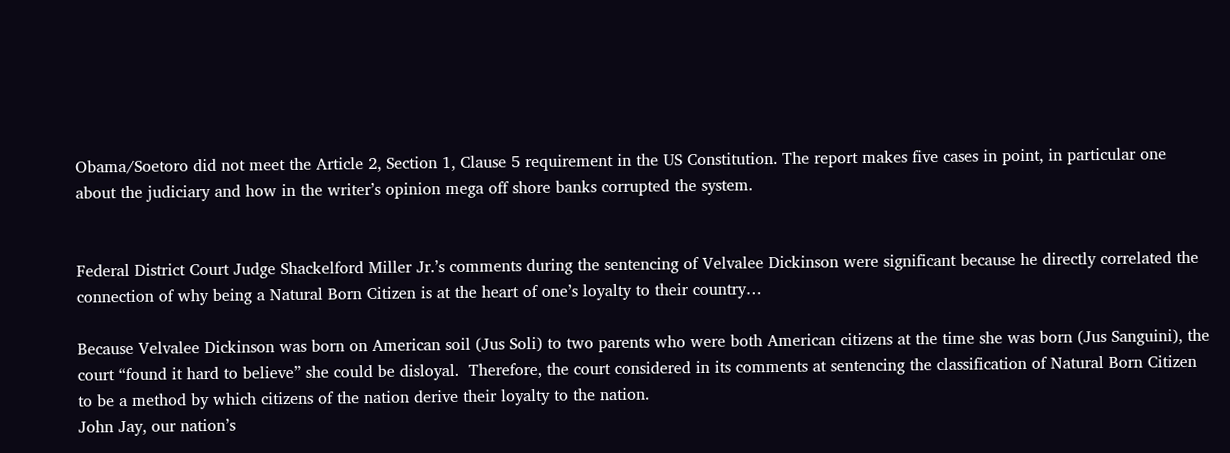Obama/Soetoro did not meet the Article 2, Section 1, Clause 5 requirement in the US Constitution. The report makes five cases in point, in particular one about the judiciary and how in the writer’s opinion mega off shore banks corrupted the system.


Federal District Court Judge Shackelford Miller Jr.’s comments during the sentencing of Velvalee Dickinson were significant because he directly correlated the connection of why being a Natural Born Citizen is at the heart of one’s loyalty to their country…

Because Velvalee Dickinson was born on American soil (Jus Soli) to two parents who were both American citizens at the time she was born (Jus Sanguini), the court “found it hard to believe” she could be disloyal.  Therefore, the court considered in its comments at sentencing the classification of Natural Born Citizen to be a method by which citizens of the nation derive their loyalty to the nation.
John Jay, our nation’s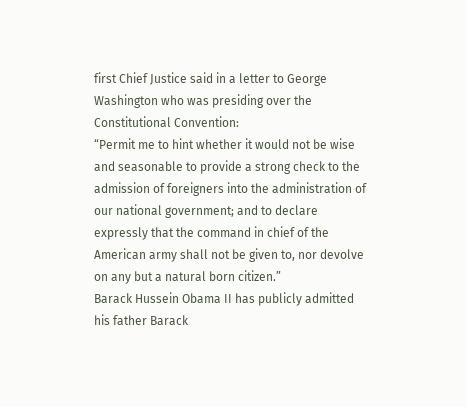first Chief Justice said in a letter to George Washington who was presiding over the Constitutional Convention:
“Permit me to hint whether it would not be wise and seasonable to provide a strong check to the admission of foreigners into the administration of our national government; and to declare expressly that the command in chief of the American army shall not be given to, nor devolve on any but a natural born citizen.”
Barack Hussein Obama II has publicly admitted his father Barack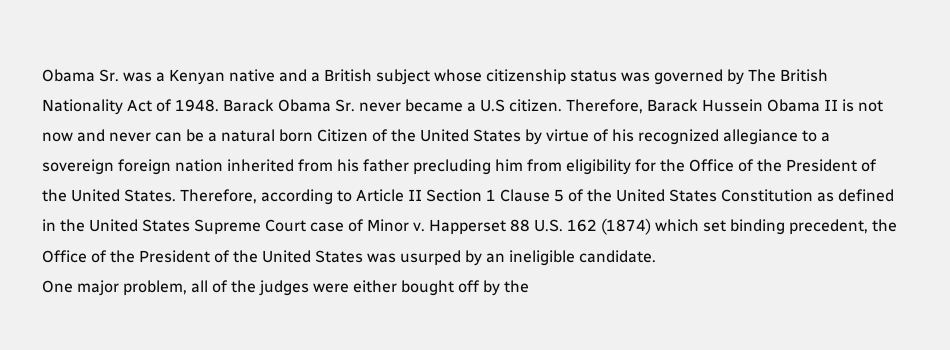Obama Sr. was a Kenyan native and a British subject whose citizenship status was governed by The British Nationality Act of 1948. Barack Obama Sr. never became a U.S citizen. Therefore, Barack Hussein Obama II is not now and never can be a natural born Citizen of the United States by virtue of his recognized allegiance to a sovereign foreign nation inherited from his father precluding him from eligibility for the Office of the President of the United States. Therefore, according to Article II Section 1 Clause 5 of the United States Constitution as defined in the United States Supreme Court case of Minor v. Happerset 88 U.S. 162 (1874) which set binding precedent, the Office of the President of the United States was usurped by an ineligible candidate.
One major problem, all of the judges were either bought off by the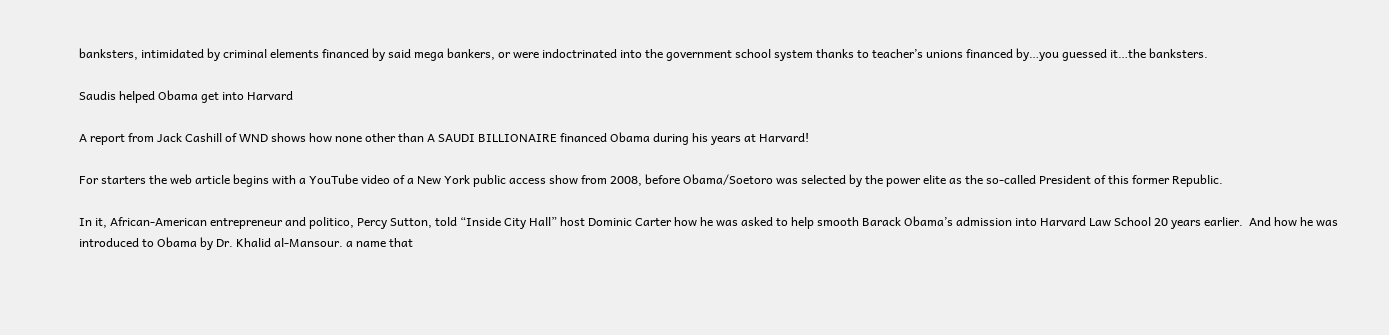banksters, intimidated by criminal elements financed by said mega bankers, or were indoctrinated into the government school system thanks to teacher’s unions financed by…you guessed it…the banksters.

Saudis helped Obama get into Harvard

A report from Jack Cashill of WND shows how none other than A SAUDI BILLIONAIRE financed Obama during his years at Harvard!

For starters the web article begins with a YouTube video of a New York public access show from 2008, before Obama/Soetoro was selected by the power elite as the so-called President of this former Republic.

In it, African-American entrepreneur and politico, Percy Sutton, told “Inside City Hall” host Dominic Carter how he was asked to help smooth Barack Obama’s admission into Harvard Law School 20 years earlier.  And how he was introduced to Obama by Dr. Khalid al-Mansour. a name that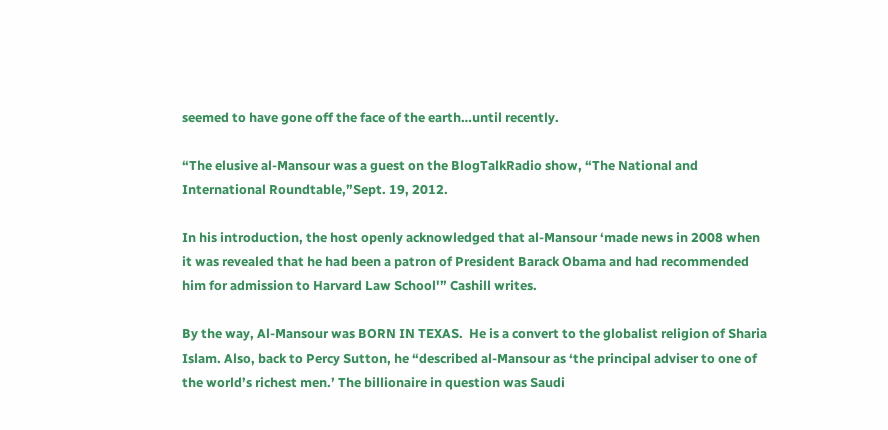seemed to have gone off the face of the earth…until recently.

“The elusive al-Mansour was a guest on the BlogTalkRadio show, “The National and International Roundtable,”Sept. 19, 2012.

In his introduction, the host openly acknowledged that al-Mansour ‘made news in 2008 when it was revealed that he had been a patron of President Barack Obama and had recommended him for admission to Harvard Law School'” Cashill writes.

By the way, Al-Mansour was BORN IN TEXAS.  He is a convert to the globalist religion of Sharia Islam. Also, back to Percy Sutton, he “described al-Mansour as ‘the principal adviser to one of the world’s richest men.’ The billionaire in question was Saudi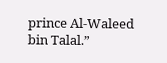prince Al-Waleed bin Talal.”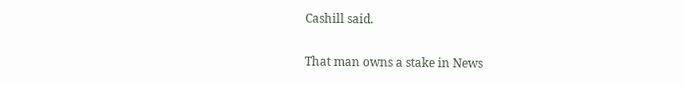Cashill said.

That man owns a stake in News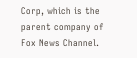Corp, which is the parent company of Fox News Channel.